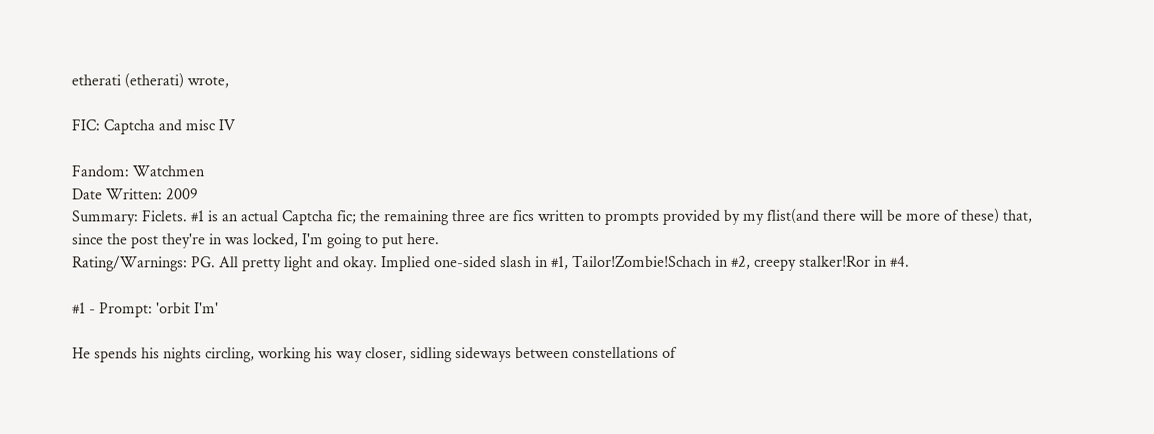etherati (etherati) wrote,

FIC: Captcha and misc IV

Fandom: Watchmen
Date Written: 2009
Summary: Ficlets. #1 is an actual Captcha fic; the remaining three are fics written to prompts provided by my flist(and there will be more of these) that, since the post they're in was locked, I'm going to put here.
Rating/Warnings: PG. All pretty light and okay. Implied one-sided slash in #1, Tailor!Zombie!Schach in #2, creepy stalker!Ror in #4.

#1 - Prompt: 'orbit I'm'

He spends his nights circling, working his way closer, sidling sideways between constellations of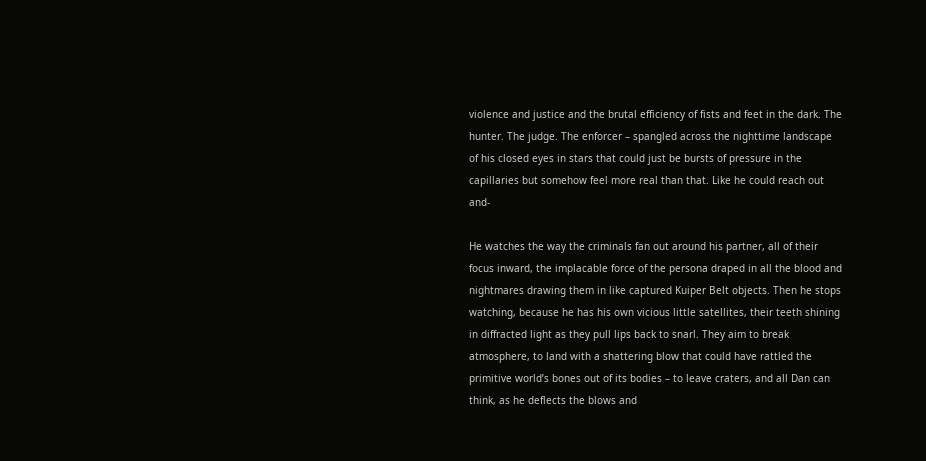violence and justice and the brutal efficiency of fists and feet in the dark. The hunter. The judge. The enforcer – spangled across the nighttime landscape of his closed eyes in stars that could just be bursts of pressure in the capillaries but somehow feel more real than that. Like he could reach out and-

He watches the way the criminals fan out around his partner, all of their focus inward, the implacable force of the persona draped in all the blood and nightmares drawing them in like captured Kuiper Belt objects. Then he stops watching, because he has his own vicious little satellites, their teeth shining in diffracted light as they pull lips back to snarl. They aim to break atmosphere, to land with a shattering blow that could have rattled the primitive world’s bones out of its bodies – to leave craters, and all Dan can think, as he deflects the blows and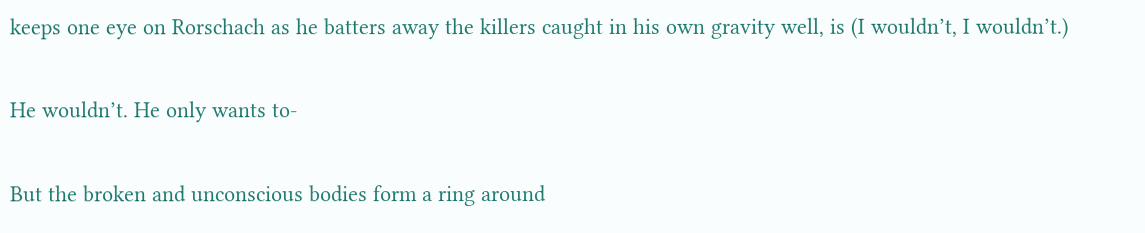keeps one eye on Rorschach as he batters away the killers caught in his own gravity well, is (I wouldn’t, I wouldn’t.)

He wouldn’t. He only wants to-

But the broken and unconscious bodies form a ring around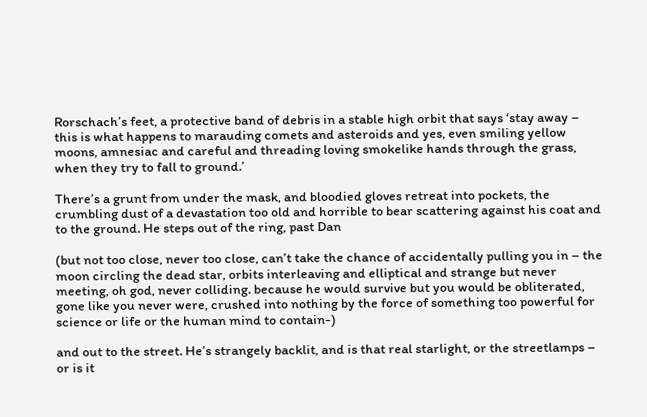Rorschach’s feet, a protective band of debris in a stable high orbit that says ‘stay away – this is what happens to marauding comets and asteroids and yes, even smiling yellow moons, amnesiac and careful and threading loving smokelike hands through the grass, when they try to fall to ground.’

There’s a grunt from under the mask, and bloodied gloves retreat into pockets, the crumbling dust of a devastation too old and horrible to bear scattering against his coat and to the ground. He steps out of the ring, past Dan

(but not too close, never too close, can’t take the chance of accidentally pulling you in – the moon circling the dead star, orbits interleaving and elliptical and strange but never meeting, oh god, never colliding. because he would survive but you would be obliterated, gone like you never were, crushed into nothing by the force of something too powerful for science or life or the human mind to contain-)

and out to the street. He’s strangely backlit, and is that real starlight, or the streetlamps – or is it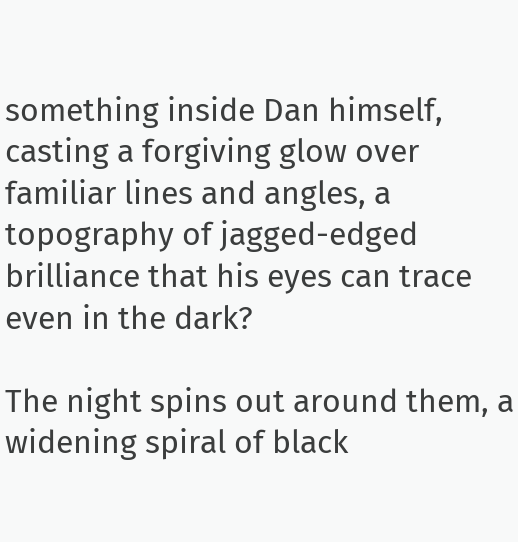something inside Dan himself, casting a forgiving glow over familiar lines and angles, a topography of jagged-edged brilliance that his eyes can trace even in the dark?

The night spins out around them, a widening spiral of black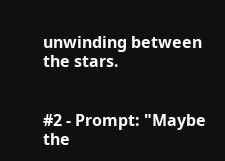unwinding between the stars.


#2 - Prompt: "Maybe the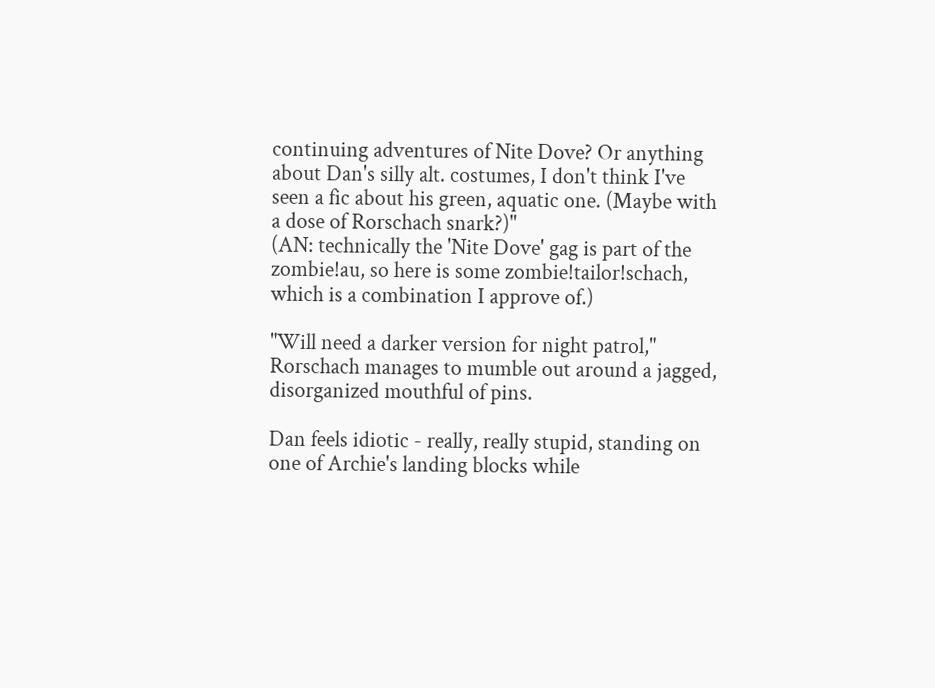continuing adventures of Nite Dove? Or anything about Dan's silly alt. costumes, I don't think I've seen a fic about his green, aquatic one. (Maybe with a dose of Rorschach snark?)"
(AN: technically the 'Nite Dove' gag is part of the zombie!au, so here is some zombie!tailor!schach, which is a combination I approve of.)

"Will need a darker version for night patrol," Rorschach manages to mumble out around a jagged, disorganized mouthful of pins.

Dan feels idiotic - really, really stupid, standing on one of Archie's landing blocks while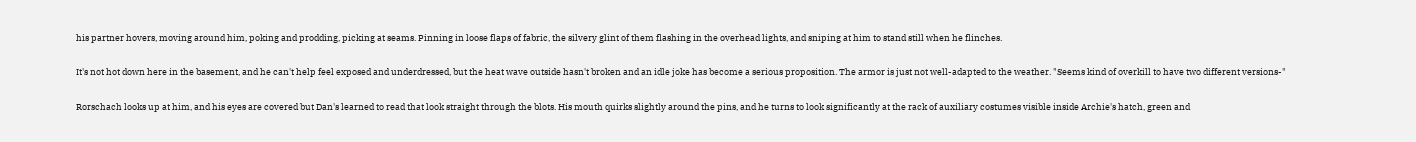his partner hovers, moving around him, poking and prodding, picking at seams. Pinning in loose flaps of fabric, the silvery glint of them flashing in the overhead lights, and sniping at him to stand still when he flinches.

It's not hot down here in the basement, and he can't help feel exposed and underdressed, but the heat wave outside hasn't broken and an idle joke has become a serious proposition. The armor is just not well-adapted to the weather. "Seems kind of overkill to have two different versions-"

Rorschach looks up at him, and his eyes are covered but Dan's learned to read that look straight through the blots. His mouth quirks slightly around the pins, and he turns to look significantly at the rack of auxiliary costumes visible inside Archie's hatch, green and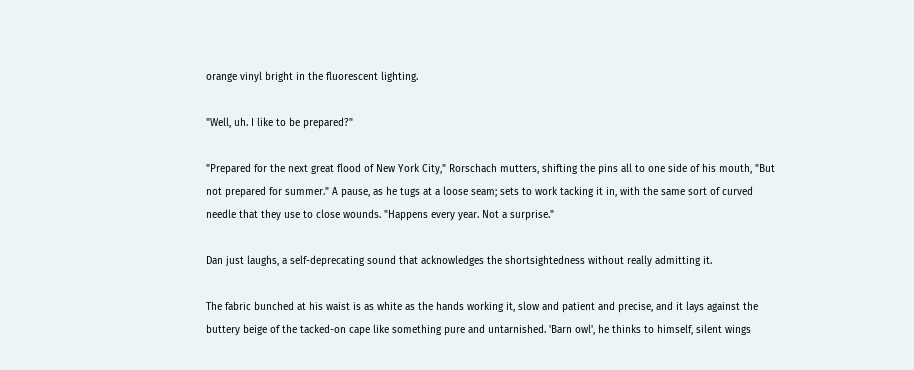orange vinyl bright in the fluorescent lighting.

"Well, uh. I like to be prepared?"

"Prepared for the next great flood of New York City," Rorschach mutters, shifting the pins all to one side of his mouth, "But not prepared for summer." A pause, as he tugs at a loose seam; sets to work tacking it in, with the same sort of curved needle that they use to close wounds. "Happens every year. Not a surprise."

Dan just laughs, a self-deprecating sound that acknowledges the shortsightedness without really admitting it.

The fabric bunched at his waist is as white as the hands working it, slow and patient and precise, and it lays against the buttery beige of the tacked-on cape like something pure and untarnished. 'Barn owl', he thinks to himself, silent wings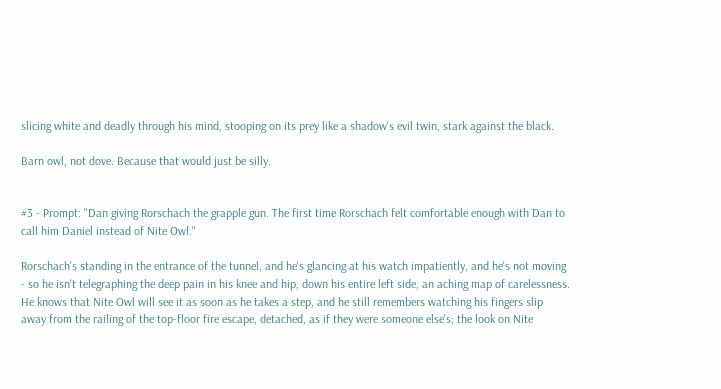slicing white and deadly through his mind, stooping on its prey like a shadow's evil twin, stark against the black.

Barn owl, not dove. Because that would just be silly.


#3 - Prompt: "Dan giving Rorschach the grapple gun. The first time Rorschach felt comfortable enough with Dan to call him Daniel instead of Nite Owl."

Rorschach's standing in the entrance of the tunnel, and he's glancing at his watch impatiently, and he's not moving - so he isn't telegraphing the deep pain in his knee and hip, down his entire left side, an aching map of carelessness. He knows that Nite Owl will see it as soon as he takes a step, and he still remembers watching his fingers slip away from the railing of the top-floor fire escape, detached, as if they were someone else's; the look on Nite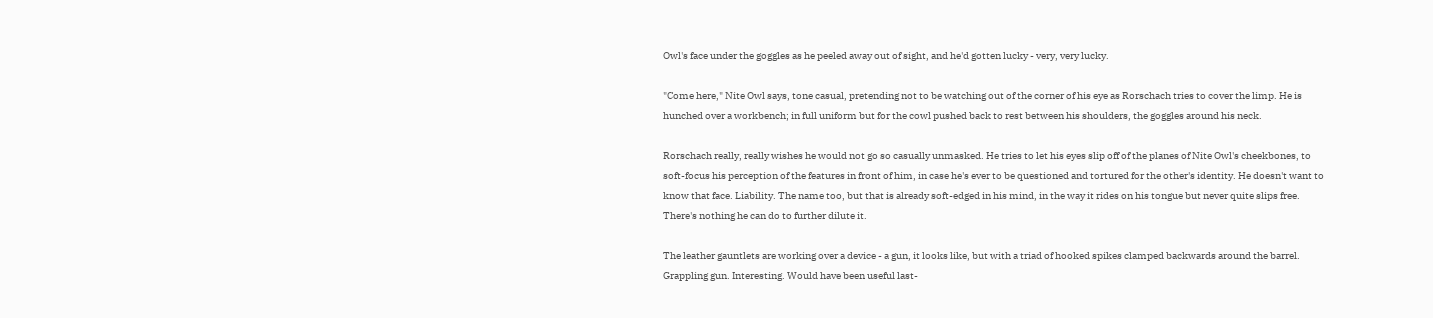Owl's face under the goggles as he peeled away out of sight, and he'd gotten lucky - very, very lucky.

"Come here," Nite Owl says, tone casual, pretending not to be watching out of the corner of his eye as Rorschach tries to cover the limp. He is hunched over a workbench; in full uniform but for the cowl pushed back to rest between his shoulders, the goggles around his neck.

Rorschach really, really wishes he would not go so casually unmasked. He tries to let his eyes slip off of the planes of Nite Owl's cheekbones, to soft-focus his perception of the features in front of him, in case he's ever to be questioned and tortured for the other's identity. He doesn't want to know that face. Liability. The name too, but that is already soft-edged in his mind, in the way it rides on his tongue but never quite slips free. There's nothing he can do to further dilute it.

The leather gauntlets are working over a device - a gun, it looks like, but with a triad of hooked spikes clamped backwards around the barrel. Grappling gun. Interesting. Would have been useful last-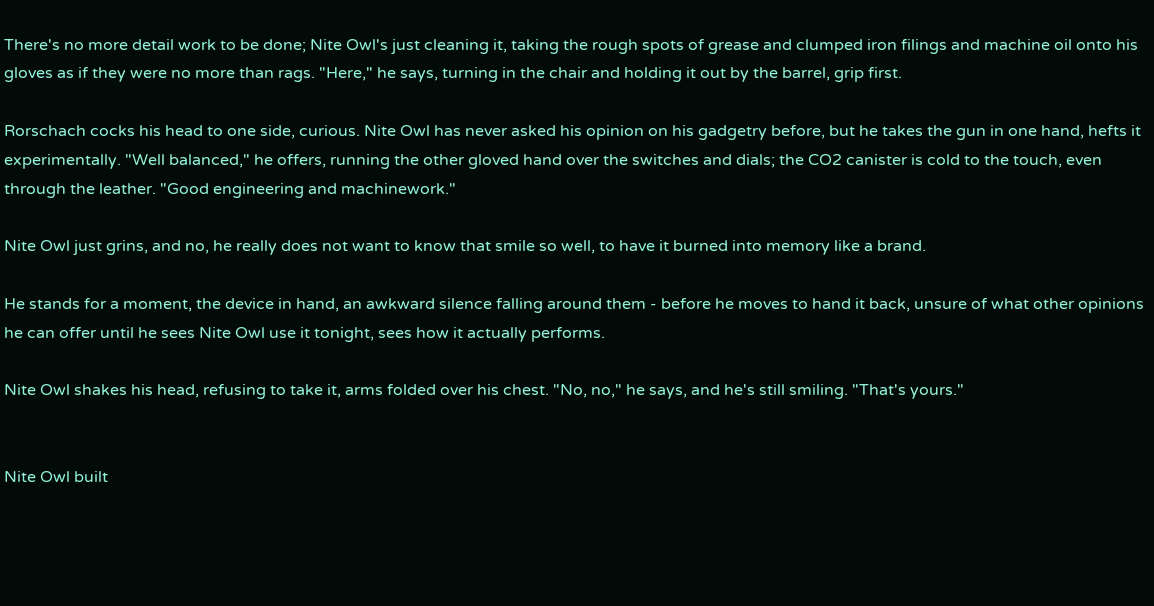There's no more detail work to be done; Nite Owl's just cleaning it, taking the rough spots of grease and clumped iron filings and machine oil onto his gloves as if they were no more than rags. "Here," he says, turning in the chair and holding it out by the barrel, grip first.

Rorschach cocks his head to one side, curious. Nite Owl has never asked his opinion on his gadgetry before, but he takes the gun in one hand, hefts it experimentally. "Well balanced," he offers, running the other gloved hand over the switches and dials; the CO2 canister is cold to the touch, even through the leather. "Good engineering and machinework."

Nite Owl just grins, and no, he really does not want to know that smile so well, to have it burned into memory like a brand.

He stands for a moment, the device in hand, an awkward silence falling around them - before he moves to hand it back, unsure of what other opinions he can offer until he sees Nite Owl use it tonight, sees how it actually performs.

Nite Owl shakes his head, refusing to take it, arms folded over his chest. "No, no," he says, and he's still smiling. "That's yours."


Nite Owl built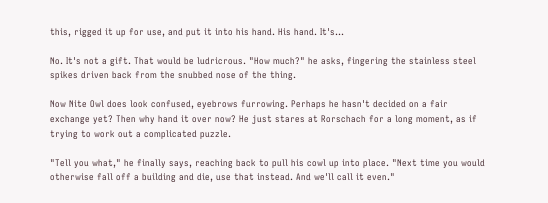this, rigged it up for use, and put it into his hand. His hand. It's...

No. It's not a gift. That would be ludricrous. "How much?" he asks, fingering the stainless steel spikes driven back from the snubbed nose of the thing.

Now Nite Owl does look confused, eyebrows furrowing. Perhaps he hasn't decided on a fair exchange yet? Then why hand it over now? He just stares at Rorschach for a long moment, as if trying to work out a complicated puzzle.

"Tell you what," he finally says, reaching back to pull his cowl up into place. "Next time you would otherwise fall off a building and die, use that instead. And we'll call it even."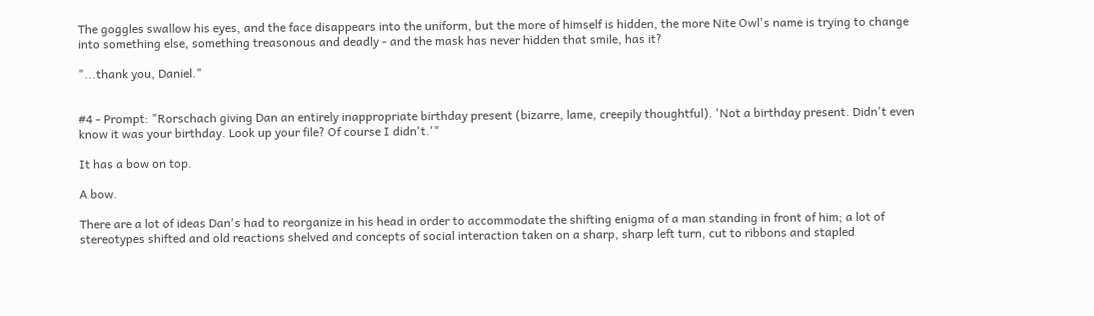The goggles swallow his eyes, and the face disappears into the uniform, but the more of himself is hidden, the more Nite Owl's name is trying to change into something else, something treasonous and deadly - and the mask has never hidden that smile, has it?

"...thank you, Daniel."


#4 - Prompt: "Rorschach giving Dan an entirely inappropriate birthday present (bizarre, lame, creepily thoughtful). 'Not a birthday present. Didn't even know it was your birthday. Look up your file? Of course I didn't.'"

It has a bow on top.

A bow.

There are a lot of ideas Dan's had to reorganize in his head in order to accommodate the shifting enigma of a man standing in front of him; a lot of stereotypes shifted and old reactions shelved and concepts of social interaction taken on a sharp, sharp left turn, cut to ribbons and stapled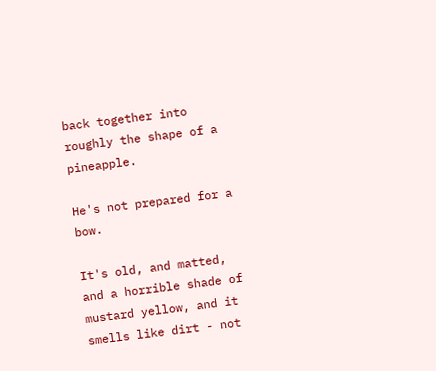back together into roughly the shape of a pineapple.

He's not prepared for a bow.

It's old, and matted, and a horrible shade of mustard yellow, and it smells like dirt - not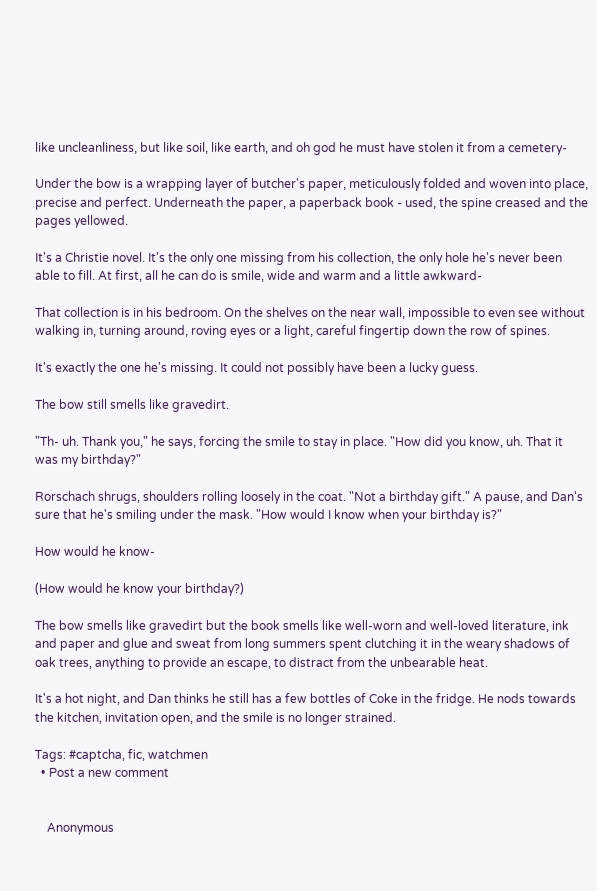like uncleanliness, but like soil, like earth, and oh god he must have stolen it from a cemetery-

Under the bow is a wrapping layer of butcher's paper, meticulously folded and woven into place, precise and perfect. Underneath the paper, a paperback book - used, the spine creased and the pages yellowed.

It's a Christie novel. It's the only one missing from his collection, the only hole he's never been able to fill. At first, all he can do is smile, wide and warm and a little awkward-

That collection is in his bedroom. On the shelves on the near wall, impossible to even see without walking in, turning around, roving eyes or a light, careful fingertip down the row of spines.

It's exactly the one he's missing. It could not possibly have been a lucky guess.

The bow still smells like gravedirt.

"Th- uh. Thank you," he says, forcing the smile to stay in place. "How did you know, uh. That it was my birthday?"

Rorschach shrugs, shoulders rolling loosely in the coat. "Not a birthday gift." A pause, and Dan's sure that he's smiling under the mask. "How would I know when your birthday is?"

How would he know-

(How would he know your birthday?)

The bow smells like gravedirt but the book smells like well-worn and well-loved literature, ink and paper and glue and sweat from long summers spent clutching it in the weary shadows of oak trees, anything to provide an escape, to distract from the unbearable heat.

It's a hot night, and Dan thinks he still has a few bottles of Coke in the fridge. He nods towards the kitchen, invitation open, and the smile is no longer strained.

Tags: #captcha, fic, watchmen
  • Post a new comment


    Anonymous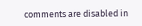comments are disabled in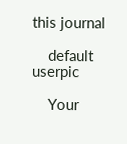this journal

    default userpic

    Your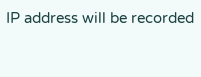IP address will be recorded